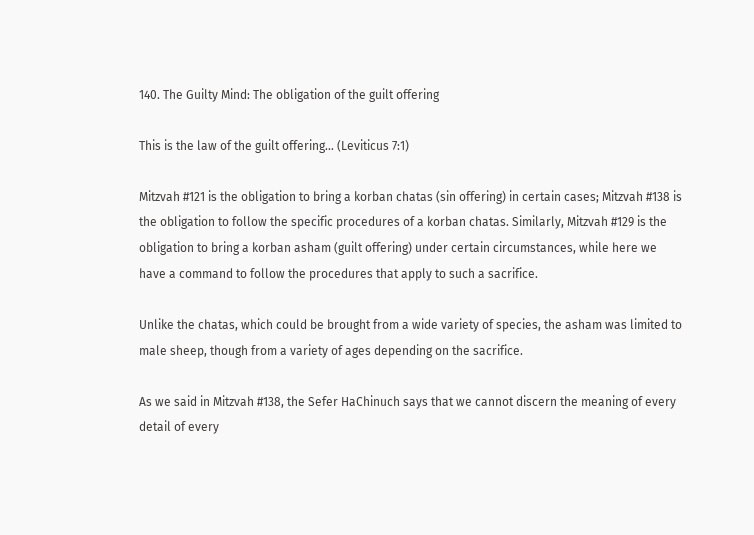140. The Guilty Mind: The obligation of the guilt offering

This is the law of the guilt offering… (Leviticus 7:1)

Mitzvah #121 is the obligation to bring a korban chatas (sin offering) in certain cases; Mitzvah #138 is the obligation to follow the specific procedures of a korban chatas. Similarly, Mitzvah #129 is the obligation to bring a korban asham (guilt offering) under certain circumstances, while here we have a command to follow the procedures that apply to such a sacrifice.

Unlike the chatas, which could be brought from a wide variety of species, the asham was limited to male sheep, though from a variety of ages depending on the sacrifice.

As we said in Mitzvah #138, the Sefer HaChinuch says that we cannot discern the meaning of every detail of every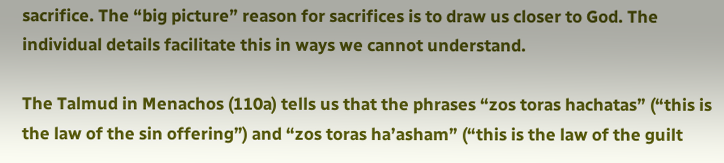sacrifice. The “big picture” reason for sacrifices is to draw us closer to God. The individual details facilitate this in ways we cannot understand.

The Talmud in Menachos (110a) tells us that the phrases “zos toras hachatas” (“this is the law of the sin offering”) and “zos toras ha’asham” (“this is the law of the guilt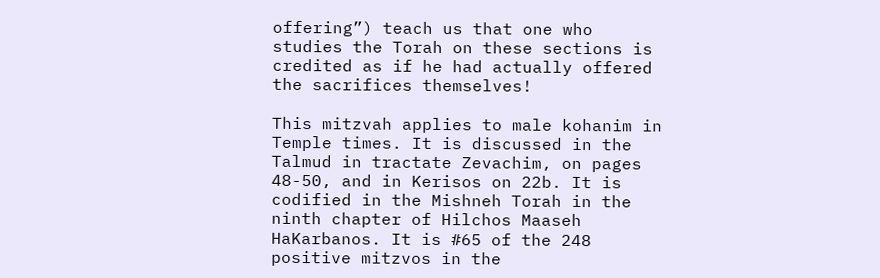offering”) teach us that one who studies the Torah on these sections is credited as if he had actually offered the sacrifices themselves!

This mitzvah applies to male kohanim in Temple times. It is discussed in the Talmud in tractate Zevachim, on pages 48-50, and in Kerisos on 22b. It is codified in the Mishneh Torah in the ninth chapter of Hilchos Maaseh HaKarbanos. It is #65 of the 248 positive mitzvos in the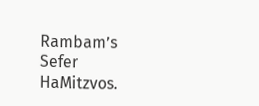Rambam’s Sefer HaMitzvos.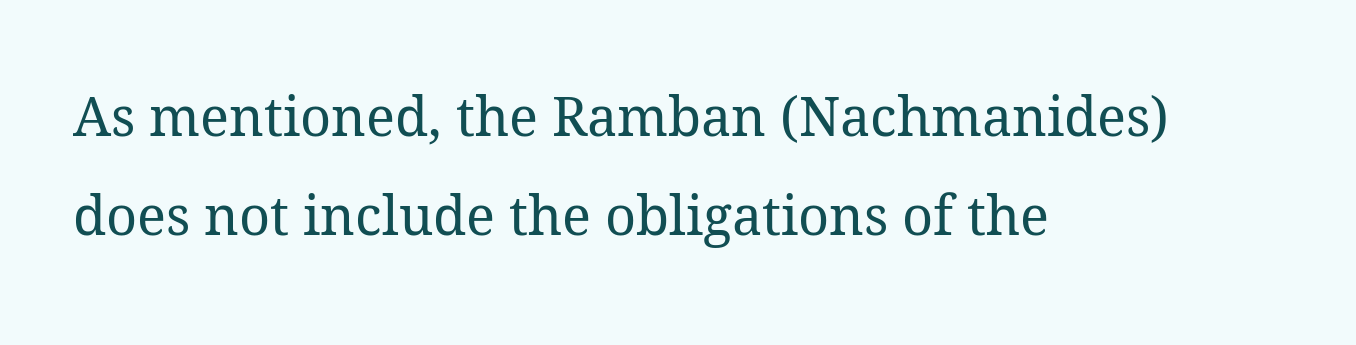As mentioned, the Ramban (Nachmanides) does not include the obligations of the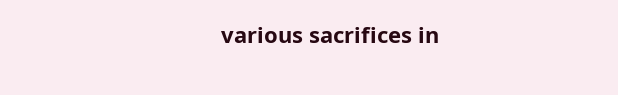various sacrifices in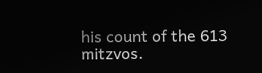his count of the 613 mitzvos.